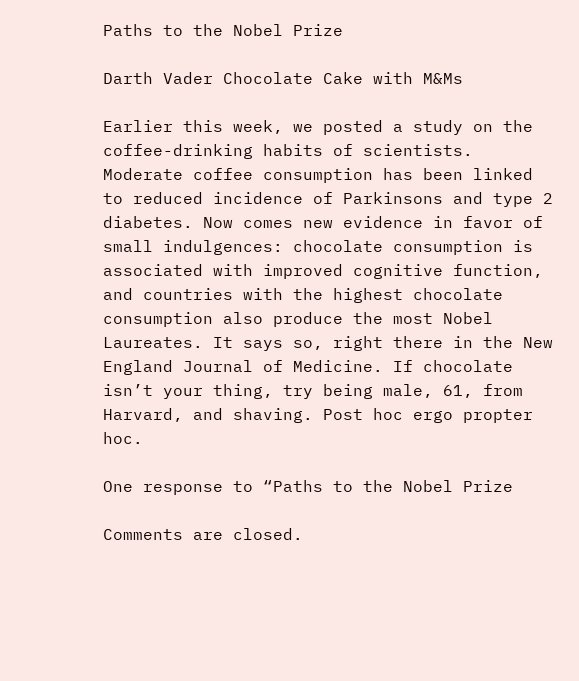Paths to the Nobel Prize

Darth Vader Chocolate Cake with M&Ms

Earlier this week, we posted a study on the coffee-drinking habits of scientists. Moderate coffee consumption has been linked to reduced incidence of Parkinsons and type 2 diabetes. Now comes new evidence in favor of small indulgences: chocolate consumption is associated with improved cognitive function, and countries with the highest chocolate consumption also produce the most Nobel Laureates. It says so, right there in the New England Journal of Medicine. If chocolate isn’t your thing, try being male, 61, from Harvard, and shaving. Post hoc ergo propter hoc.

One response to “Paths to the Nobel Prize

Comments are closed.